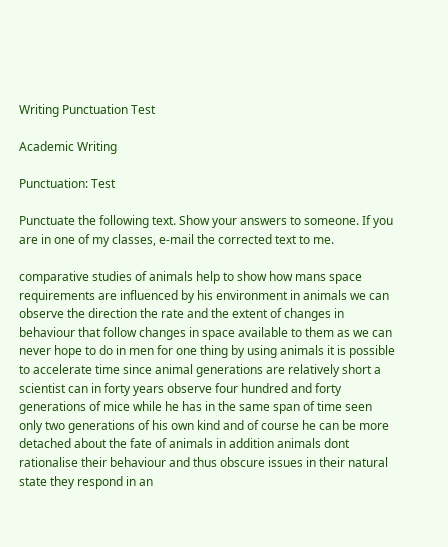Writing Punctuation Test

Academic Writing

Punctuation: Test

Punctuate the following text. Show your answers to someone. If you are in one of my classes, e-mail the corrected text to me.

comparative studies of animals help to show how mans space requirements are influenced by his environment in animals we can observe the direction the rate and the extent of changes in behaviour that follow changes in space available to them as we can never hope to do in men for one thing by using animals it is possible to accelerate time since animal generations are relatively short a scientist can in forty years observe four hundred and forty generations of mice while he has in the same span of time seen only two generations of his own kind and of course he can be more detached about the fate of animals in addition animals dont rationalise their behaviour and thus obscure issues in their natural state they respond in an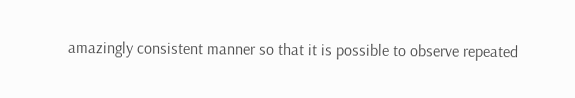amazingly consistent manner so that it is possible to observe repeated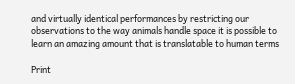and virtually identical performances by restricting our observations to the way animals handle space it is possible to learn an amazing amount that is translatable to human terms

Print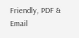Friendly, PDF & Email